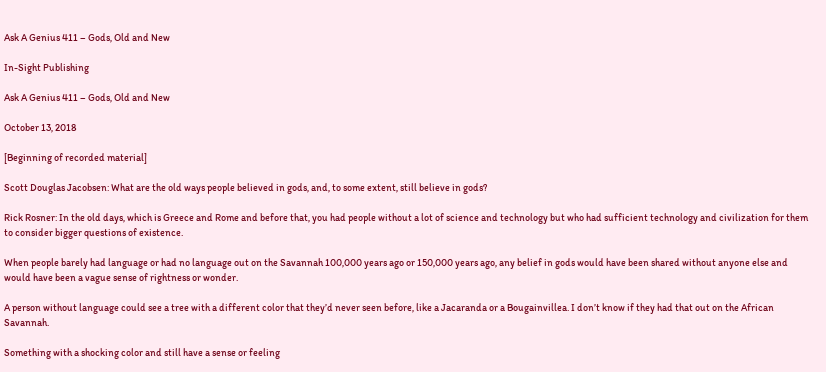Ask A Genius 411 – Gods, Old and New

In-Sight Publishing

Ask A Genius 411 – Gods, Old and New

October 13, 2018

[Beginning of recorded material]

Scott Douglas Jacobsen: What are the old ways people believed in gods, and, to some extent, still believe in gods?

Rick Rosner: In the old days, which is Greece and Rome and before that, you had people without a lot of science and technology but who had sufficient technology and civilization for them to consider bigger questions of existence.

When people barely had language or had no language out on the Savannah 100,000 years ago or 150,000 years ago, any belief in gods would have been shared without anyone else and would have been a vague sense of rightness or wonder.

A person without language could see a tree with a different color that they’d never seen before, like a Jacaranda or a Bougainvillea. I don’t know if they had that out on the African Savannah.

Something with a shocking color and still have a sense or feeling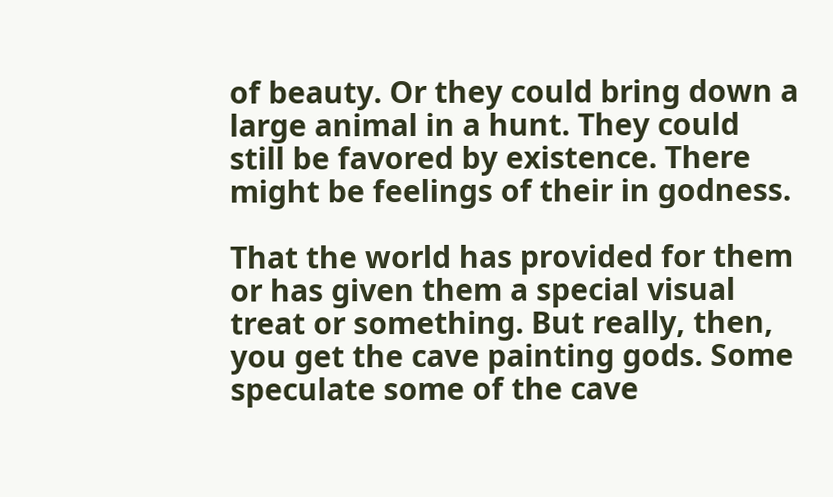of beauty. Or they could bring down a large animal in a hunt. They could still be favored by existence. There might be feelings of their in godness.

That the world has provided for them or has given them a special visual treat or something. But really, then, you get the cave painting gods. Some speculate some of the cave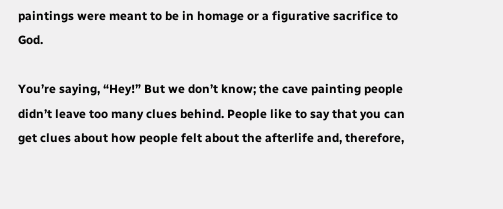paintings were meant to be in homage or a figurative sacrifice to God.

You’re saying, “Hey!” But we don’t know; the cave painting people didn’t leave too many clues behind. People like to say that you can get clues about how people felt about the afterlife and, therefore,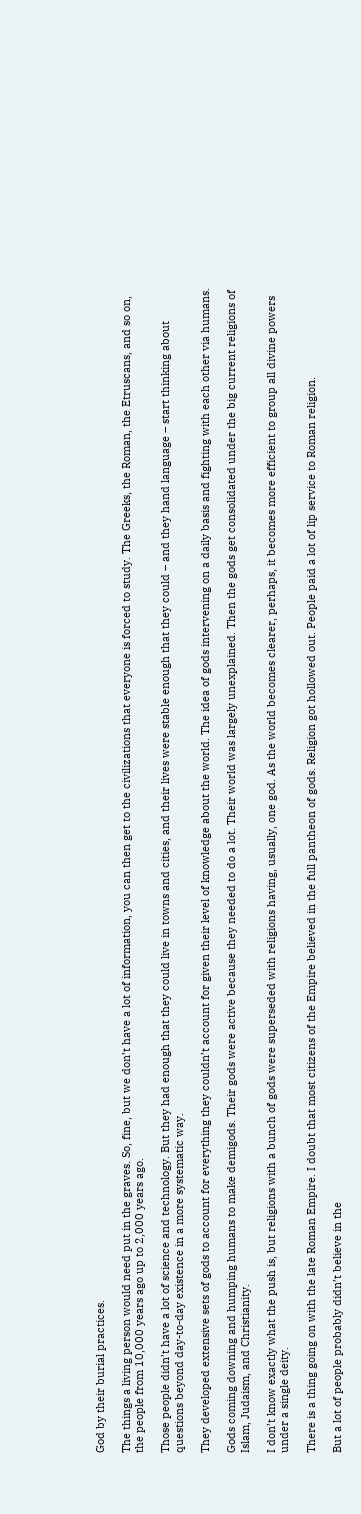God by their burial practices.

The things a living person would need put in the graves. So, fine, but we don’t have a lot of information, you can then get to the civilizations that everyone is forced to study. The Greeks, the Roman, the Etruscans, and so on, the people from 10,000 years ago up to 2,000 years ago.

Those people didn’t have a lot of science and technology. But they had enough that they could live in towns and cities, and their lives were stable enough that they could – and they hand language – start thinking about questions beyond day-to-day existence in a more systematic way.

They developed extensive sets of gods to account for everything they couldn’t account for given their level of knowledge about the world. The idea of gods intervening on a daily basis and fighting with each other via humans.

Gods coming downing and humping humans to make demigods. Their gods were active because they needed to do a lot. Their world was largely unexplained. Then the gods get consolidated under the big current religions of Islam, Judaism, and Christianity.

I don’t know exactly what the push is, but religions with a bunch of gods were superseded with religions having, usually, one god. As the world becomes clearer, perhaps, it becomes more efficient to group all divine powers under a single deity.

There is a thing going on with the late Roman Empire. I doubt that most citizens of the Empire believed in the full pantheon of gods. Religion got hollowed out. People paid a lot of lip service to Roman religion.

But a lot of people probably didn’t believe in the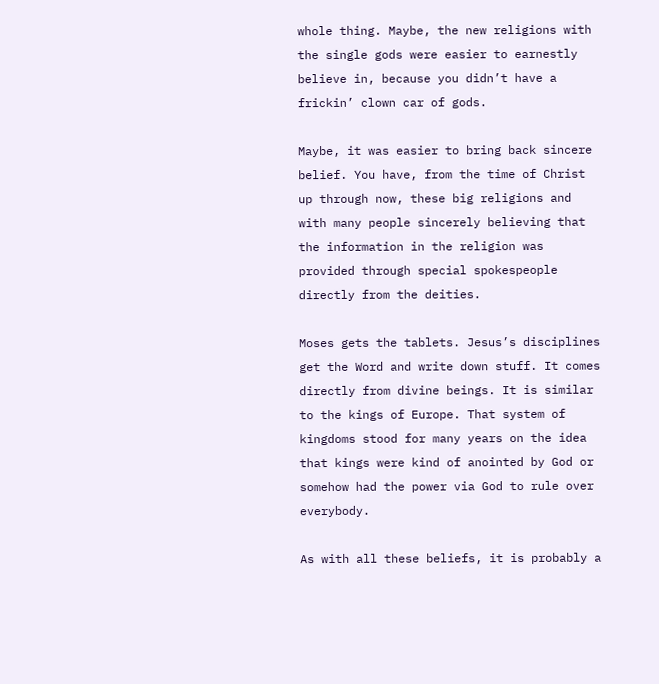whole thing. Maybe, the new religions with the single gods were easier to earnestly believe in, because you didn’t have a frickin’ clown car of gods.

Maybe, it was easier to bring back sincere belief. You have, from the time of Christ up through now, these big religions and with many people sincerely believing that the information in the religion was provided through special spokespeople directly from the deities.

Moses gets the tablets. Jesus’s disciplines get the Word and write down stuff. It comes directly from divine beings. It is similar to the kings of Europe. That system of kingdoms stood for many years on the idea that kings were kind of anointed by God or somehow had the power via God to rule over everybody.

As with all these beliefs, it is probably a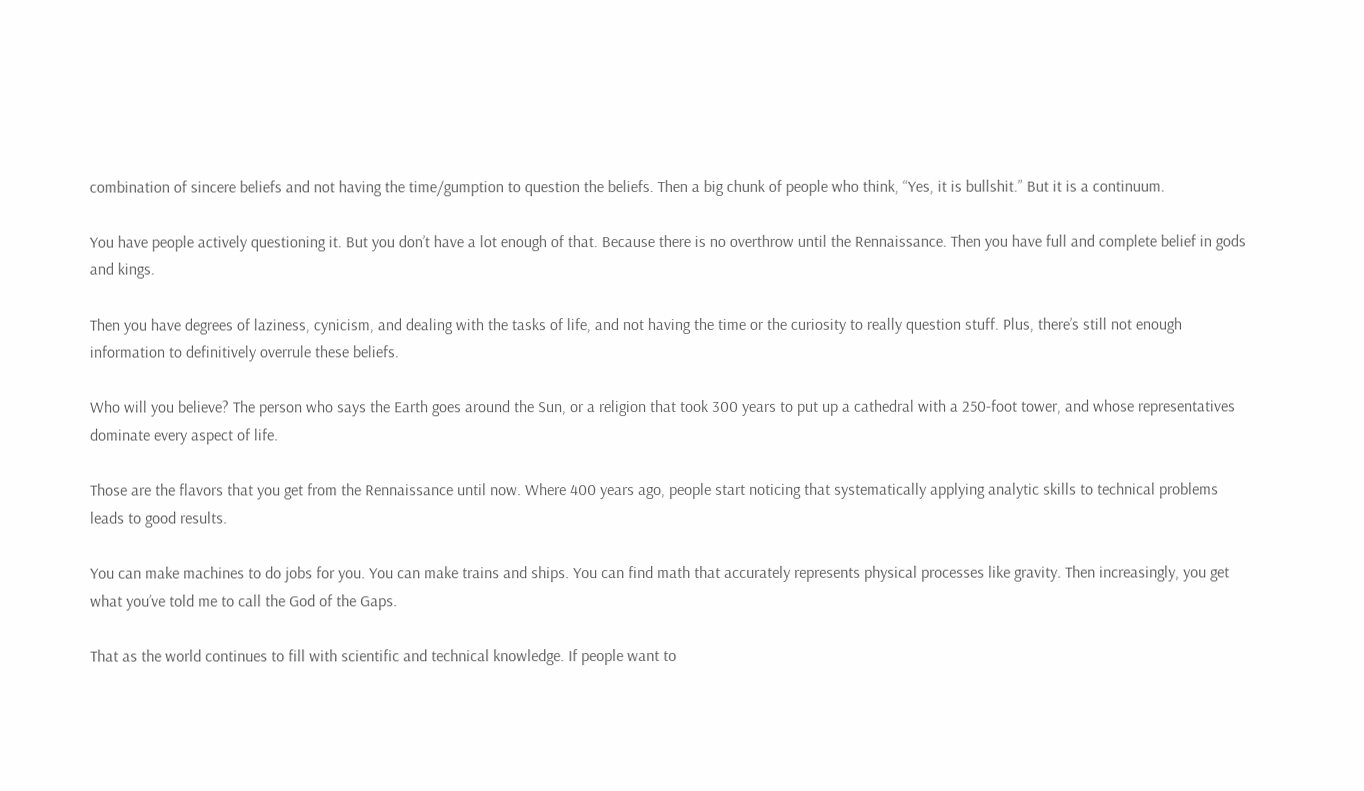combination of sincere beliefs and not having the time/gumption to question the beliefs. Then a big chunk of people who think, “Yes, it is bullshit.” But it is a continuum.

You have people actively questioning it. But you don’t have a lot enough of that. Because there is no overthrow until the Rennaissance. Then you have full and complete belief in gods and kings.

Then you have degrees of laziness, cynicism, and dealing with the tasks of life, and not having the time or the curiosity to really question stuff. Plus, there’s still not enough information to definitively overrule these beliefs.

Who will you believe? The person who says the Earth goes around the Sun, or a religion that took 300 years to put up a cathedral with a 250-foot tower, and whose representatives dominate every aspect of life.

Those are the flavors that you get from the Rennaissance until now. Where 400 years ago, people start noticing that systematically applying analytic skills to technical problems leads to good results.

You can make machines to do jobs for you. You can make trains and ships. You can find math that accurately represents physical processes like gravity. Then increasingly, you get what you’ve told me to call the God of the Gaps.

That as the world continues to fill with scientific and technical knowledge. If people want to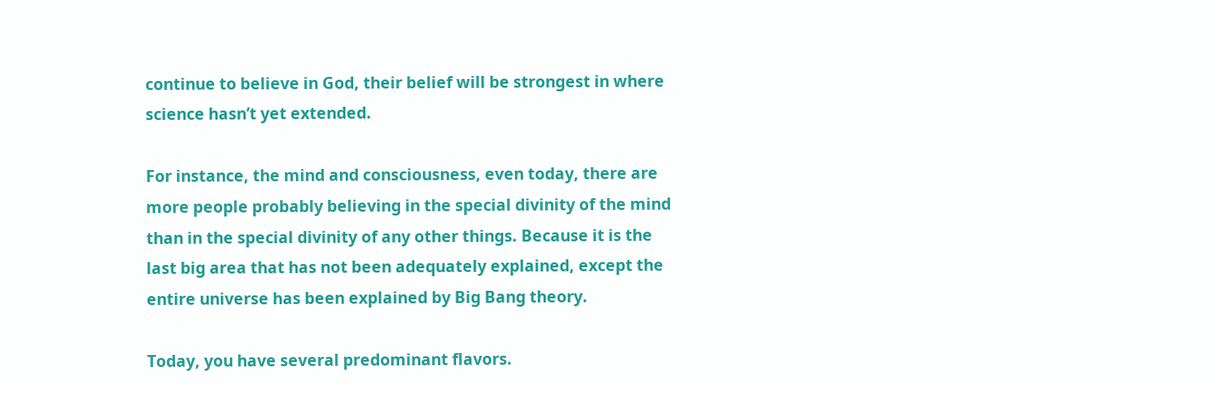continue to believe in God, their belief will be strongest in where science hasn’t yet extended.

For instance, the mind and consciousness, even today, there are more people probably believing in the special divinity of the mind than in the special divinity of any other things. Because it is the last big area that has not been adequately explained, except the entire universe has been explained by Big Bang theory.

Today, you have several predominant flavors.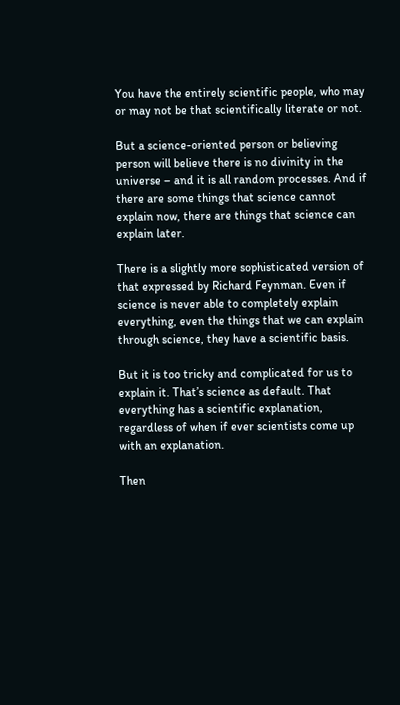You have the entirely scientific people, who may or may not be that scientifically literate or not.

But a science-oriented person or believing person will believe there is no divinity in the universe – and it is all random processes. And if there are some things that science cannot explain now, there are things that science can explain later.

There is a slightly more sophisticated version of that expressed by Richard Feynman. Even if science is never able to completely explain everything, even the things that we can explain through science, they have a scientific basis.

But it is too tricky and complicated for us to explain it. That’s science as default. That everything has a scientific explanation, regardless of when if ever scientists come up with an explanation.

Then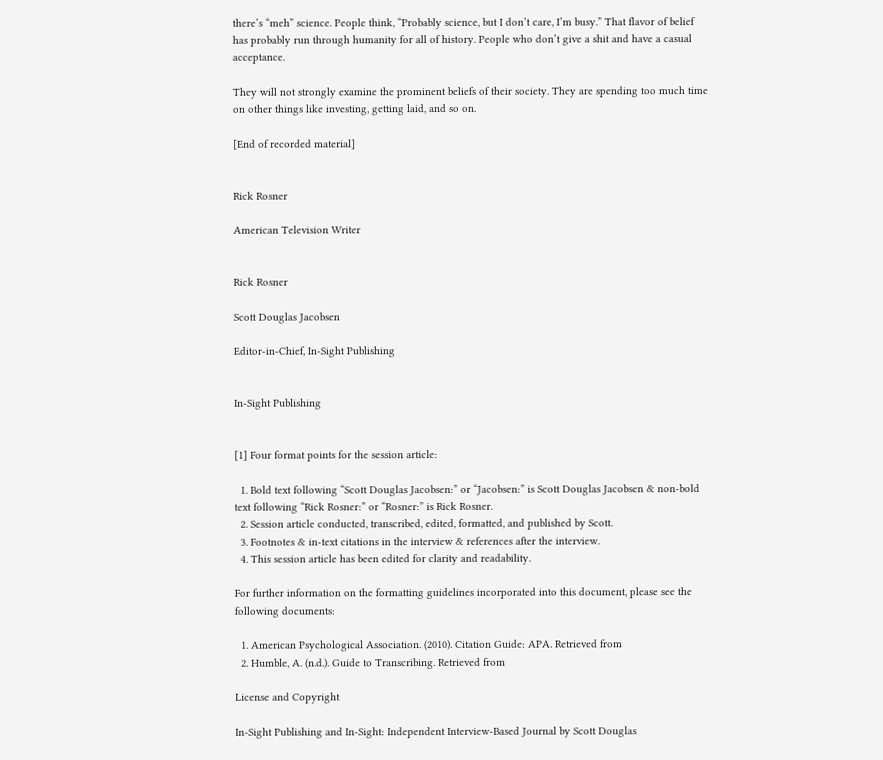there’s “meh” science. People think, “Probably science, but I don’t care, I’m busy.” That flavor of belief has probably run through humanity for all of history. People who don’t give a shit and have a casual acceptance.

They will not strongly examine the prominent beliefs of their society. They are spending too much time on other things like investing, getting laid, and so on.

[End of recorded material]


Rick Rosner

American Television Writer


Rick Rosner

Scott Douglas Jacobsen

Editor-in-Chief, In-Sight Publishing


In-Sight Publishing


[1] Four format points for the session article:

  1. Bold text following “Scott Douglas Jacobsen:” or “Jacobsen:” is Scott Douglas Jacobsen & non-bold text following “Rick Rosner:” or “Rosner:” is Rick Rosner.
  2. Session article conducted, transcribed, edited, formatted, and published by Scott.
  3. Footnotes & in-text citations in the interview & references after the interview.
  4. This session article has been edited for clarity and readability.

For further information on the formatting guidelines incorporated into this document, please see the following documents:

  1. American Psychological Association. (2010). Citation Guide: APA. Retrieved from
  2. Humble, A. (n.d.). Guide to Transcribing. Retrieved from

License and Copyright

In-Sight Publishing and In-Sight: Independent Interview-Based Journal by Scott Douglas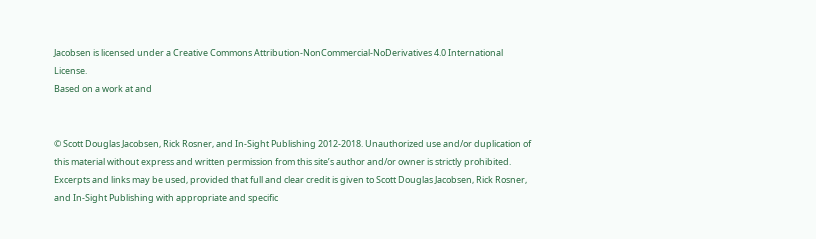Jacobsen is licensed under a Creative Commons Attribution-NonCommercial-NoDerivatives 4.0 International License.
Based on a work at and


© Scott Douglas Jacobsen, Rick Rosner, and In-Sight Publishing 2012-2018. Unauthorized use and/or duplication of this material without express and written permission from this site’s author and/or owner is strictly prohibited. Excerpts and links may be used, provided that full and clear credit is given to Scott Douglas Jacobsen, Rick Rosner, and In-Sight Publishing with appropriate and specific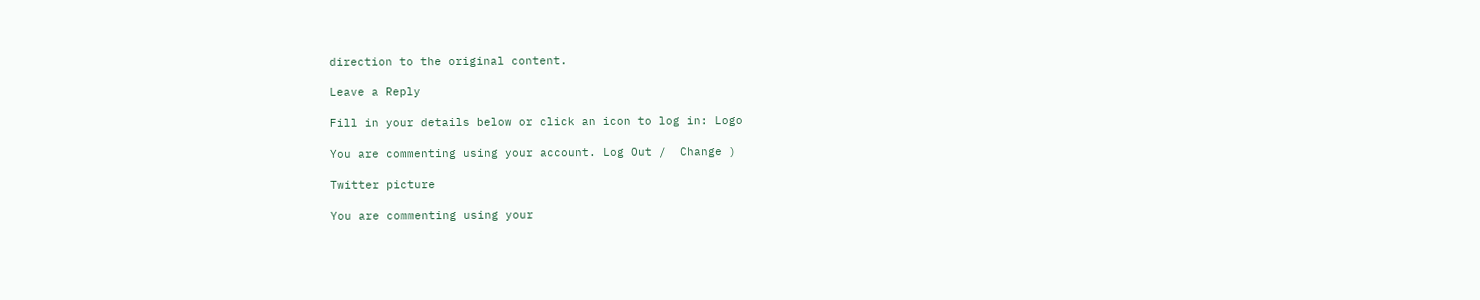direction to the original content.

Leave a Reply

Fill in your details below or click an icon to log in: Logo

You are commenting using your account. Log Out /  Change )

Twitter picture

You are commenting using your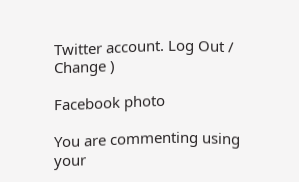Twitter account. Log Out /  Change )

Facebook photo

You are commenting using your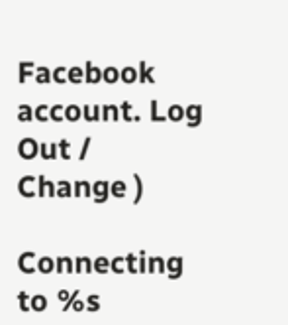Facebook account. Log Out /  Change )

Connecting to %s